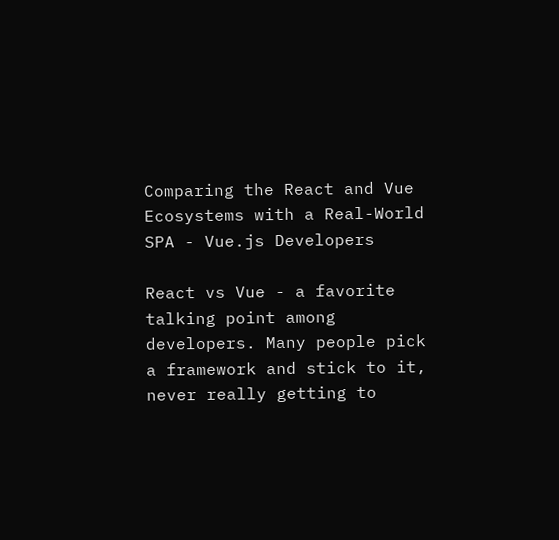Comparing the React and Vue Ecosystems with a Real-World SPA - Vue.js Developers

React vs Vue - a favorite talking point among developers. Many people pick a framework and stick to it, never really getting to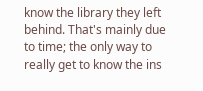know the library they left behind. That's mainly due to time; the only way to really get to know the ins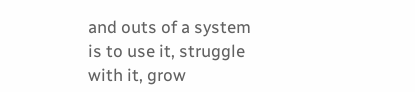and outs of a system is to use it, struggle with it, grow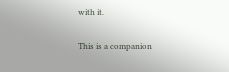with it.

This is a companion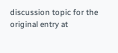discussion topic for the original entry at